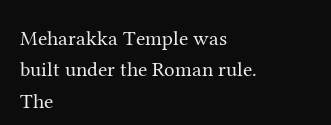Meharakka Temple was built under the Roman rule. The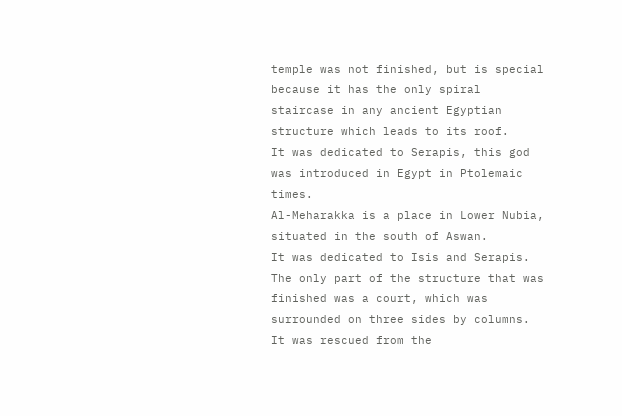temple was not finished, but is special because it has the only spiral staircase in any ancient Egyptian structure which leads to its roof.
It was dedicated to Serapis, this god was introduced in Egypt in Ptolemaic times.
Al-Meharakka is a place in Lower Nubia, situated in the south of Aswan.
It was dedicated to Isis and Serapis.
The only part of the structure that was finished was a court, which was surrounded on three sides by columns.
It was rescued from the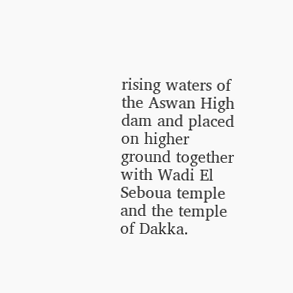rising waters of the Aswan High dam and placed on higher ground together with Wadi El Seboua temple and the temple of Dakka.